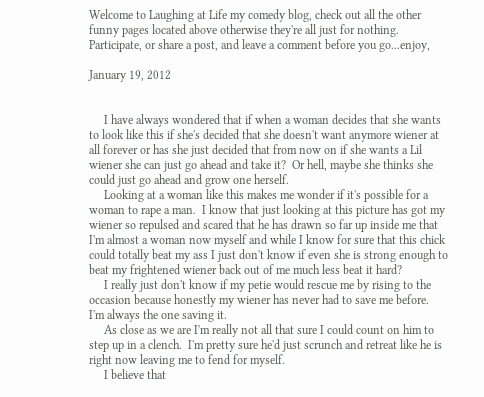Welcome to Laughing at Life my comedy blog, check out all the other funny pages located above otherwise they're all just for nothing.
Participate, or share a post, and leave a comment before you go...enjoy,

January 19, 2012


     I have always wondered that if when a woman decides that she wants to look like this if she's decided that she doesn't want anymore wiener at all forever or has she just decided that from now on if she wants a Lil wiener she can just go ahead and take it?  Or hell, maybe she thinks she could just go ahead and grow one herself.
     Looking at a woman like this makes me wonder if it's possible for a woman to rape a man.  I know that just looking at this picture has got my wiener so repulsed and scared that he has drawn so far up inside me that I'm almost a woman now myself and while I know for sure that this chick could totally beat my ass I just don't know if even she is strong enough to beat my frightened wiener back out of me much less beat it hard?
     I really just don't know if my petie would rescue me by rising to the occasion because honestly my wiener has never had to save me before.  I'm always the one saving it.
     As close as we are I'm really not all that sure I could count on him to step up in a clench.  I'm pretty sure he'd just scrunch and retreat like he is right now leaving me to fend for myself.
     I believe that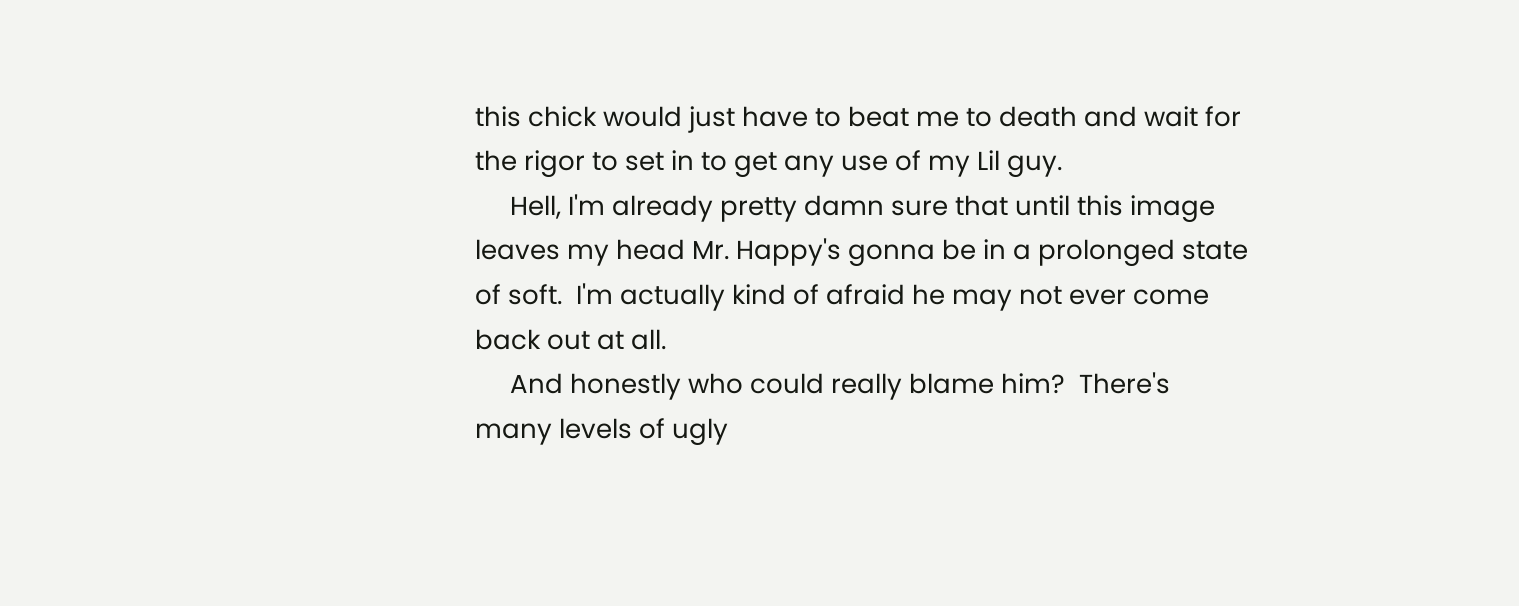this chick would just have to beat me to death and wait for the rigor to set in to get any use of my Lil guy.
     Hell, I'm already pretty damn sure that until this image leaves my head Mr. Happy's gonna be in a prolonged state of soft.  I'm actually kind of afraid he may not ever come back out at all.
     And honestly who could really blame him?  There's many levels of ugly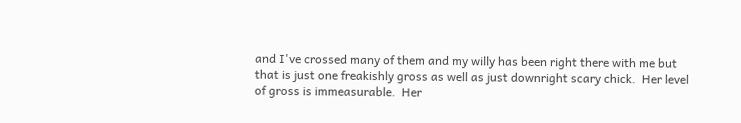and I've crossed many of them and my willy has been right there with me but that is just one freakishly gross as well as just downright scary chick.  Her level of gross is immeasurable.  Her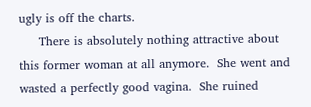ugly is off the charts.
     There is absolutely nothing attractive about this former woman at all anymore.  She went and wasted a perfectly good vagina.  She ruined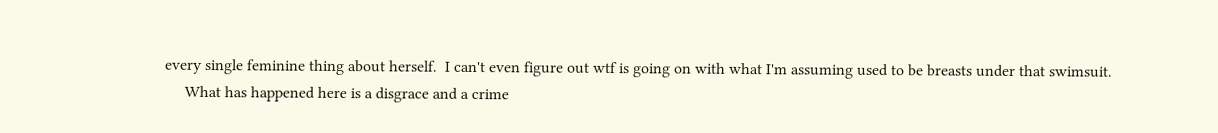every single feminine thing about herself.  I can't even figure out wtf is going on with what I'm assuming used to be breasts under that swimsuit.
     What has happened here is a disgrace and a crime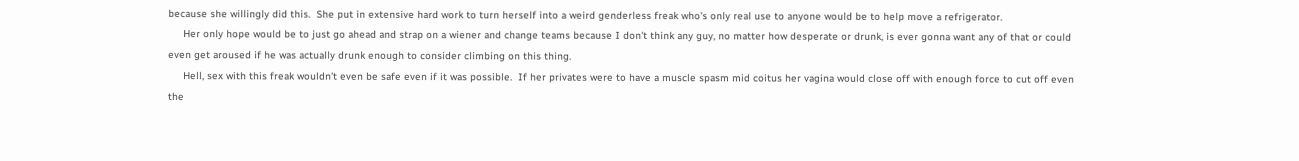because she willingly did this.  She put in extensive hard work to turn herself into a weird genderless freak who's only real use to anyone would be to help move a refrigerator.
     Her only hope would be to just go ahead and strap on a wiener and change teams because I don't think any guy, no matter how desperate or drunk, is ever gonna want any of that or could even get aroused if he was actually drunk enough to consider climbing on this thing.
     Hell, sex with this freak wouldn't even be safe even if it was possible.  If her privates were to have a muscle spasm mid coitus her vagina would close off with enough force to cut off even the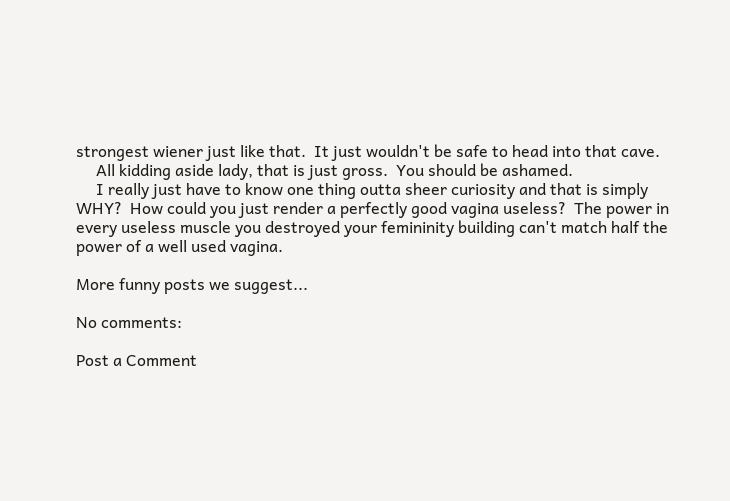strongest wiener just like that.  It just wouldn't be safe to head into that cave.
     All kidding aside lady, that is just gross.  You should be ashamed.
     I really just have to know one thing outta sheer curiosity and that is simply WHY?  How could you just render a perfectly good vagina useless?  The power in every useless muscle you destroyed your femininity building can't match half the power of a well used vagina.

More funny posts we suggest...

No comments:

Post a Comment